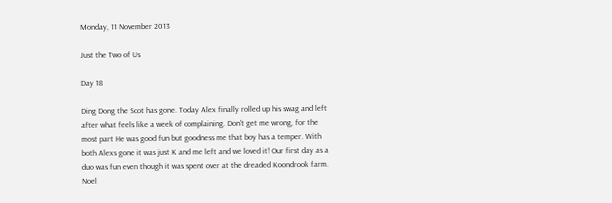Monday, 11 November 2013

Just the Two of Us

Day 18

Ding Dong the Scot has gone. Today Alex finally rolled up his swag and left after what feels like a week of complaining. Don't get me wrong, for the most part He was good fun but goodness me that boy has a temper. With both Alexs gone it was just K and me left and we loved it! Our first day as a duo was fun even though it was spent over at the dreaded Koondrook farm. Noel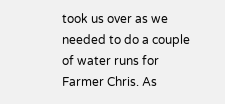took us over as we needed to do a couple of water runs for Farmer Chris. As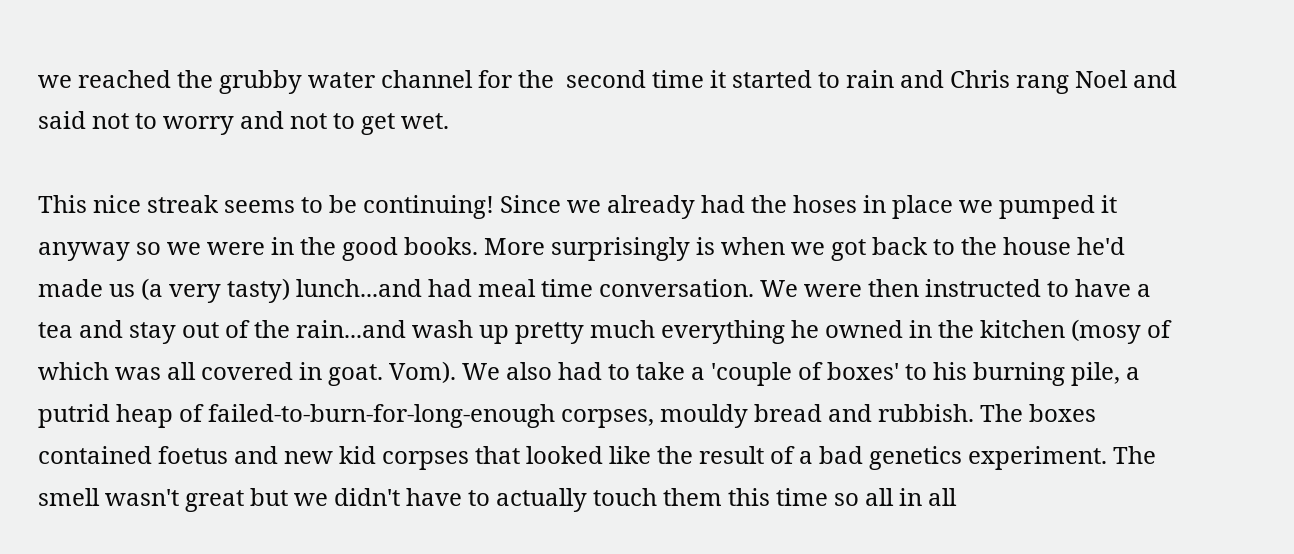we reached the grubby water channel for the  second time it started to rain and Chris rang Noel and said not to worry and not to get wet.

This nice streak seems to be continuing! Since we already had the hoses in place we pumped it anyway so we were in the good books. More surprisingly is when we got back to the house he'd made us (a very tasty) lunch...and had meal time conversation. We were then instructed to have a tea and stay out of the rain...and wash up pretty much everything he owned in the kitchen (mosy of which was all covered in goat. Vom). We also had to take a 'couple of boxes' to his burning pile, a putrid heap of failed-to-burn-for-long-enough corpses, mouldy bread and rubbish. The boxes contained foetus and new kid corpses that looked like the result of a bad genetics experiment. The smell wasn't great but we didn't have to actually touch them this time so all in all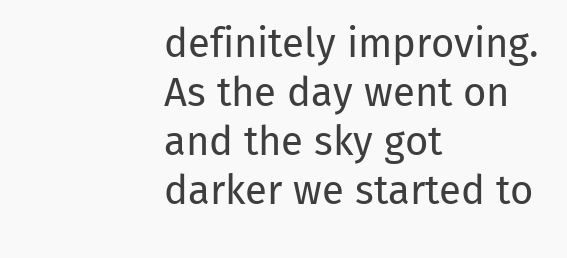definitely improving. As the day went on and the sky got darker we started to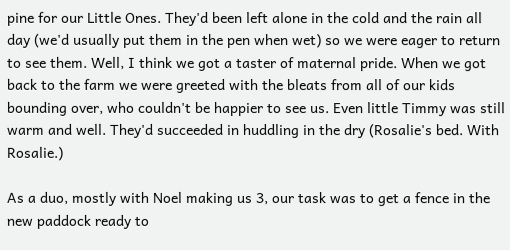pine for our Little Ones. They'd been left alone in the cold and the rain all day (we'd usually put them in the pen when wet) so we were eager to return to see them. Well, I think we got a taster of maternal pride. When we got back to the farm we were greeted with the bleats from all of our kids bounding over, who couldn't be happier to see us. Even little Timmy was still warm and well. They'd succeeded in huddling in the dry (Rosalie's bed. With Rosalie.)

As a duo, mostly with Noel making us 3, our task was to get a fence in the new paddock ready to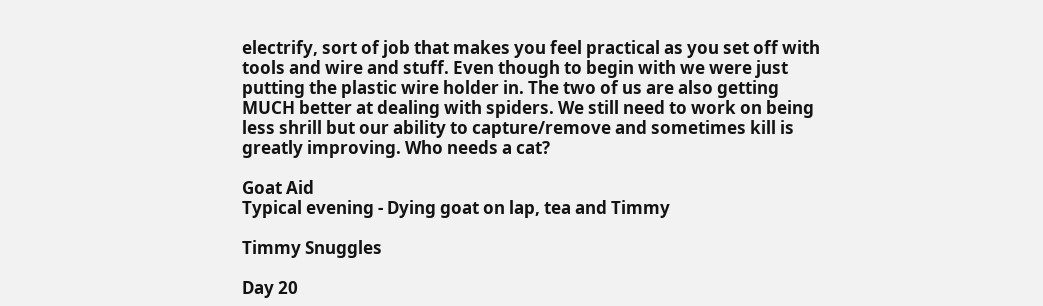electrify, sort of job that makes you feel practical as you set off with tools and wire and stuff. Even though to begin with we were just putting the plastic wire holder in. The two of us are also getting MUCH better at dealing with spiders. We still need to work on being less shrill but our ability to capture/remove and sometimes kill is greatly improving. Who needs a cat?

Goat Aid
Typical evening - Dying goat on lap, tea and Timmy

Timmy Snuggles

Day 20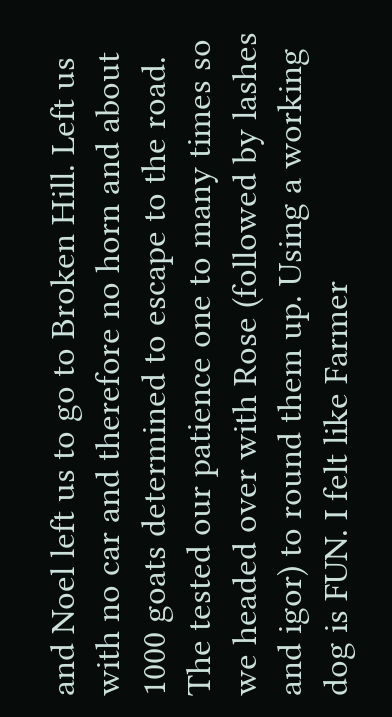and Noel left us to go to Broken Hill. Left us with no car and therefore no horn and about 1000 goats determined to escape to the road. The tested our patience one to many times so we headed over with Rose (followed by lashes and igor) to round them up. Using a working dog is FUN. I felt like Farmer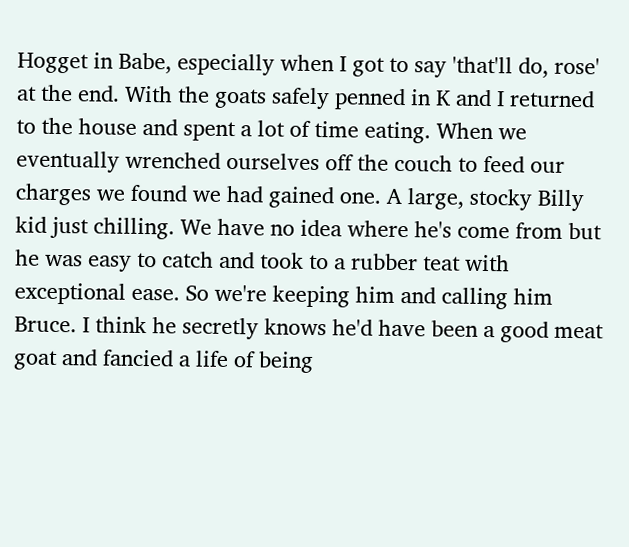Hogget in Babe, especially when I got to say 'that'll do, rose' at the end. With the goats safely penned in K and I returned to the house and spent a lot of time eating. When we eventually wrenched ourselves off the couch to feed our charges we found we had gained one. A large, stocky Billy kid just chilling. We have no idea where he's come from but he was easy to catch and took to a rubber teat with exceptional ease. So we're keeping him and calling him Bruce. I think he secretly knows he'd have been a good meat goat and fancied a life of being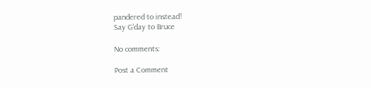pandered to instead!
Say G'day to Bruce

No comments:

Post a Comment